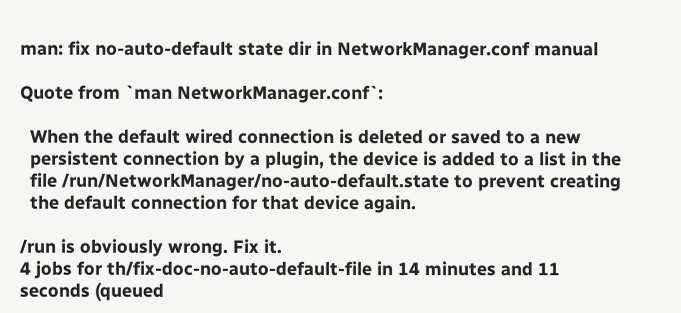man: fix no-auto-default state dir in NetworkManager.conf manual

Quote from `man NetworkManager.conf`:

  When the default wired connection is deleted or saved to a new
  persistent connection by a plugin, the device is added to a list in the
  file /run/NetworkManager/no-auto-default.state to prevent creating
  the default connection for that device again.

/run is obviously wrong. Fix it.
4 jobs for th/fix-doc-no-auto-default-file in 14 minutes and 11 seconds (queued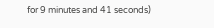for 9 minutes and 41 seconds)